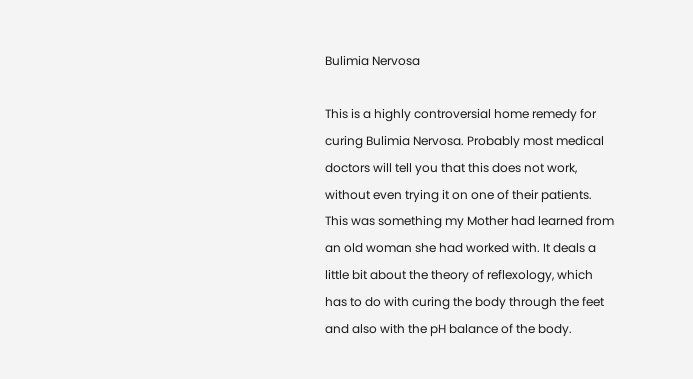Bulimia Nervosa

This is a highly controversial home remedy for curing Bulimia Nervosa. Probably most medical doctors will tell you that this does not work, without even trying it on one of their patients. This was something my Mother had learned from an old woman she had worked with. It deals a little bit about the theory of reflexology, which has to do with curing the body through the feet and also with the pH balance of the body.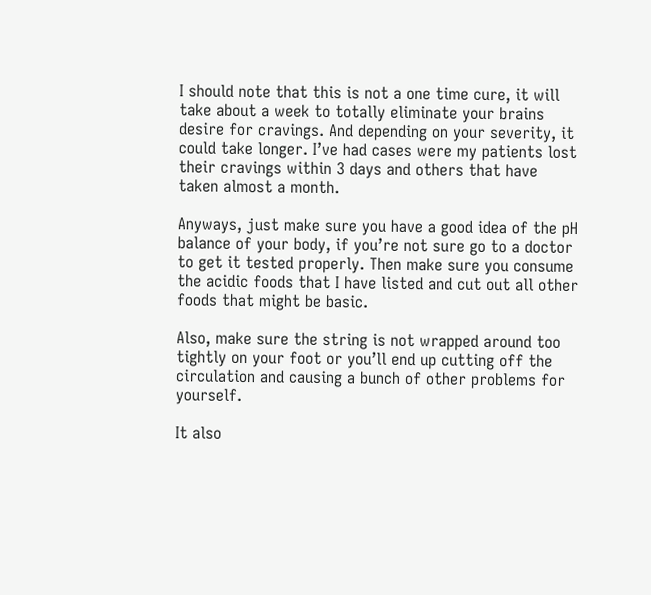I should note that this is not a one time cure, it will take about a week to totally eliminate your brains desire for cravings. And depending on your severity, it could take longer. I’ve had cases were my patients lost their cravings within 3 days and others that have taken almost a month.

Anyways, just make sure you have a good idea of the pH balance of your body, if you’re not sure go to a doctor to get it tested properly. Then make sure you consume the acidic foods that I have listed and cut out all other foods that might be basic.

Also, make sure the string is not wrapped around too tightly on your foot or you’ll end up cutting off the circulation and causing a bunch of other problems for yourself.

It also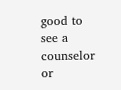good to see a counselor or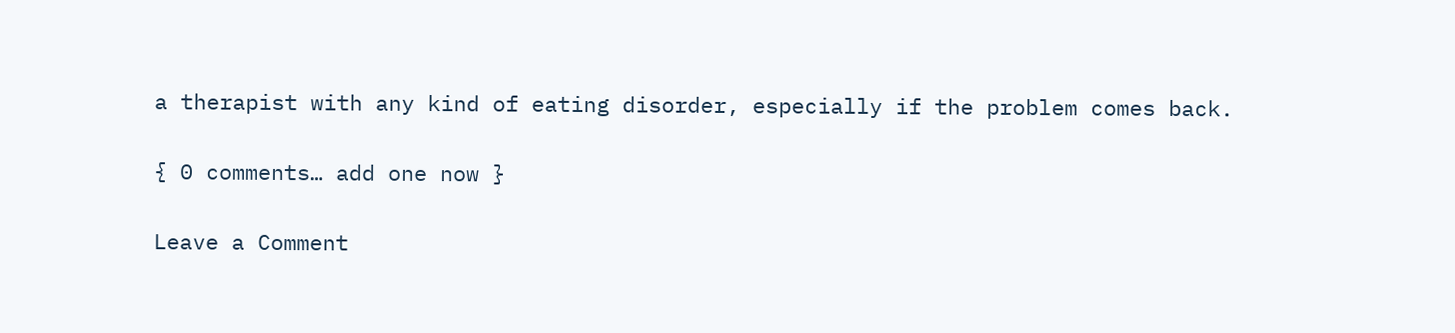a therapist with any kind of eating disorder, especially if the problem comes back.

{ 0 comments… add one now }

Leave a Comment